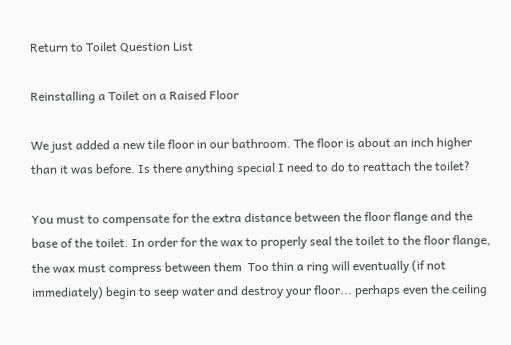Return to Toilet Question List

Reinstalling a Toilet on a Raised Floor

We just added a new tile floor in our bathroom. The floor is about an inch higher than it was before. Is there anything special I need to do to reattach the toilet?

You must to compensate for the extra distance between the floor flange and the base of the toilet. In order for the wax to properly seal the toilet to the floor flange, the wax must compress between them  Too thin a ring will eventually (if not immediately) begin to seep water and destroy your floor... perhaps even the ceiling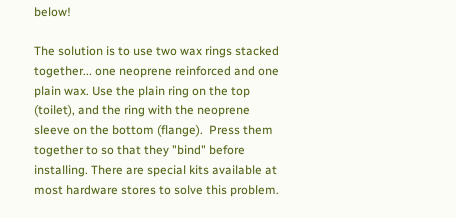below!

The solution is to use two wax rings stacked together... one neoprene reinforced and one plain wax. Use the plain ring on the top (toilet), and the ring with the neoprene sleeve on the bottom (flange).  Press them together to so that they "bind" before installing. There are special kits available at most hardware stores to solve this problem.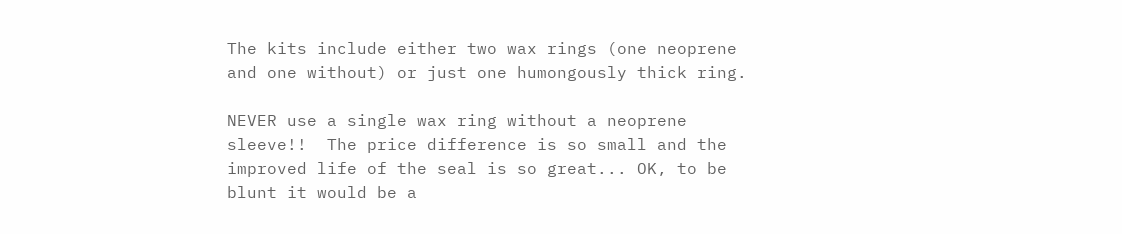The kits include either two wax rings (one neoprene and one without) or just one humongously thick ring.

NEVER use a single wax ring without a neoprene sleeve!!  The price difference is so small and the improved life of the seal is so great... OK, to be blunt it would be a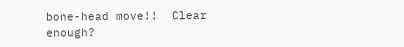bone-head move!!  Clear enough?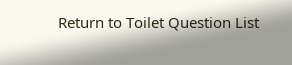Return to Toilet Question List